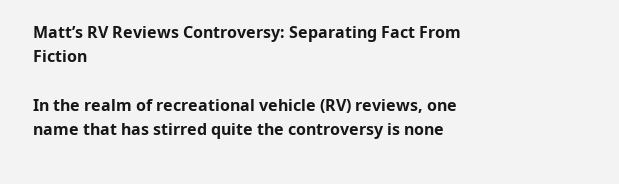Matt’s RV Reviews Controversy: Separating Fact From Fiction

In the realm of recreational vehicle (RV) reviews, one name that has stirred quite the controversy is none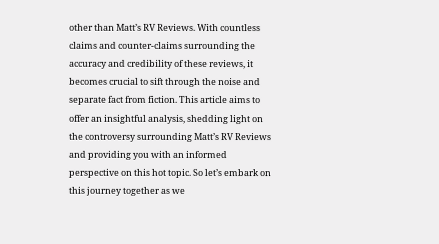other than Matt’s RV Reviews. With countless claims and counter-claims surrounding the accuracy and credibility of these reviews, it becomes crucial to sift through the noise and separate fact from fiction. This article aims to offer an insightful analysis, shedding light on the controversy surrounding Matt’s RV Reviews and providing you with an informed perspective on this hot topic. So let’s embark on this journey together as we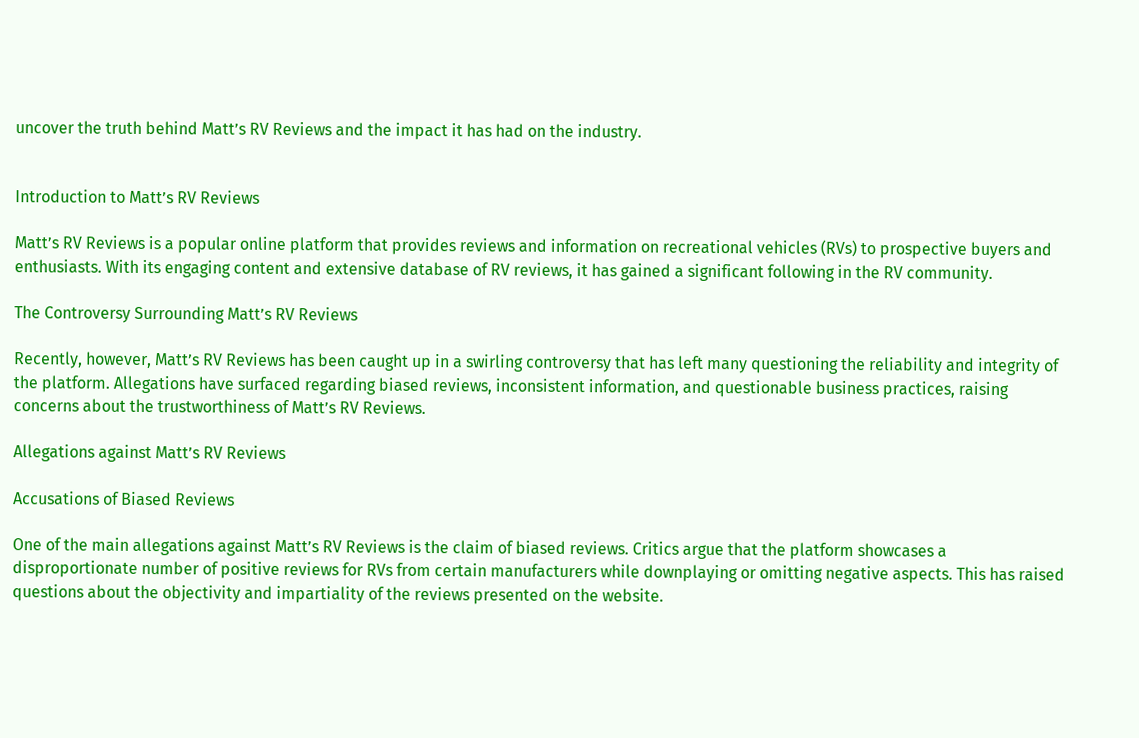uncover the truth behind Matt’s RV Reviews and the impact it has had on the industry.


Introduction to Matt’s RV Reviews

Matt’s RV Reviews is a popular online platform that provides reviews and information on recreational vehicles (RVs) to prospective buyers and enthusiasts. With its engaging content and extensive database of RV reviews, it has gained a significant following in the RV community.

The Controversy Surrounding Matt’s RV Reviews

Recently, however, Matt’s RV Reviews has been caught up in a swirling controversy that has left many questioning the reliability and integrity of the platform. Allegations have surfaced regarding biased reviews, inconsistent information, and questionable business practices, raising concerns about the trustworthiness of Matt’s RV Reviews.

Allegations against Matt’s RV Reviews

Accusations of Biased Reviews

One of the main allegations against Matt’s RV Reviews is the claim of biased reviews. Critics argue that the platform showcases a disproportionate number of positive reviews for RVs from certain manufacturers while downplaying or omitting negative aspects. This has raised questions about the objectivity and impartiality of the reviews presented on the website.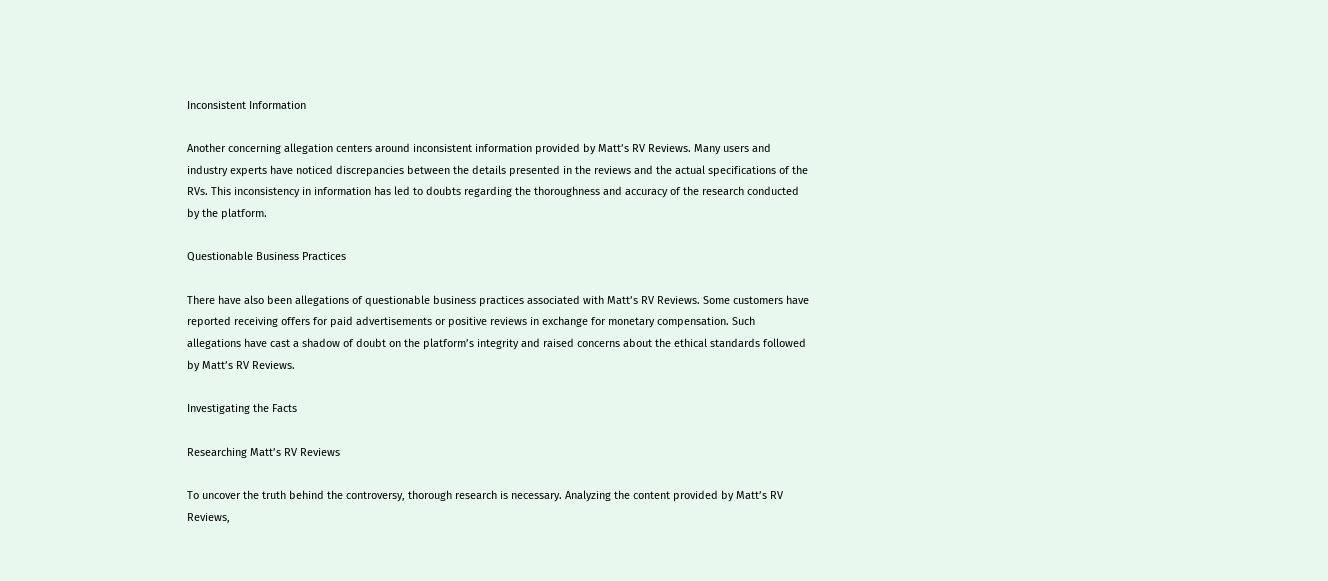Inconsistent Information

Another concerning allegation centers around inconsistent information provided by Matt’s RV Reviews. Many users and industry experts have noticed discrepancies between the details presented in the reviews and the actual specifications of the RVs. This inconsistency in information has led to doubts regarding the thoroughness and accuracy of the research conducted by the platform.

Questionable Business Practices

There have also been allegations of questionable business practices associated with Matt’s RV Reviews. Some customers have reported receiving offers for paid advertisements or positive reviews in exchange for monetary compensation. Such allegations have cast a shadow of doubt on the platform’s integrity and raised concerns about the ethical standards followed by Matt’s RV Reviews.

Investigating the Facts

Researching Matt’s RV Reviews

To uncover the truth behind the controversy, thorough research is necessary. Analyzing the content provided by Matt’s RV Reviews,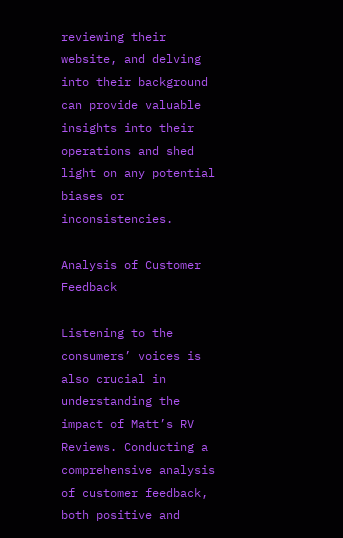reviewing their website, and delving into their background can provide valuable insights into their operations and shed light on any potential biases or inconsistencies.

Analysis of Customer Feedback

Listening to the consumers’ voices is also crucial in understanding the impact of Matt’s RV Reviews. Conducting a comprehensive analysis of customer feedback, both positive and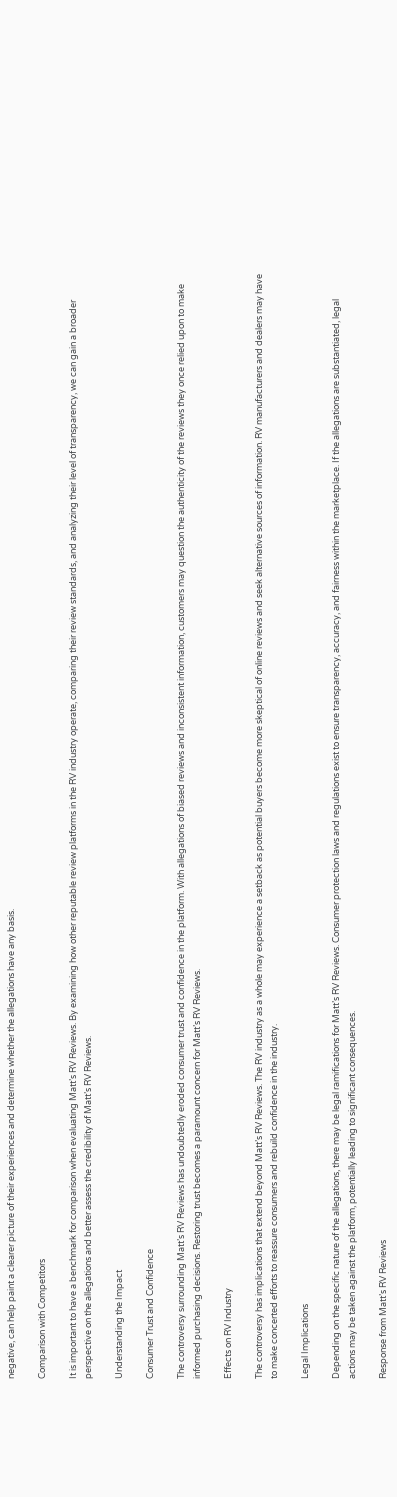negative, can help paint a clearer picture of their experiences and determine whether the allegations have any basis.

Comparison with Competitors

It is important to have a benchmark for comparison when evaluating Matt’s RV Reviews. By examining how other reputable review platforms in the RV industry operate, comparing their review standards, and analyzing their level of transparency, we can gain a broader perspective on the allegations and better assess the credibility of Matt’s RV Reviews.

Understanding the Impact

Consumer Trust and Confidence

The controversy surrounding Matt’s RV Reviews has undoubtedly eroded consumer trust and confidence in the platform. With allegations of biased reviews and inconsistent information, customers may question the authenticity of the reviews they once relied upon to make informed purchasing decisions. Restoring trust becomes a paramount concern for Matt’s RV Reviews.

Effects on RV Industry

The controversy has implications that extend beyond Matt’s RV Reviews. The RV industry as a whole may experience a setback as potential buyers become more skeptical of online reviews and seek alternative sources of information. RV manufacturers and dealers may have to make concerted efforts to reassure consumers and rebuild confidence in the industry.

Legal Implications

Depending on the specific nature of the allegations, there may be legal ramifications for Matt’s RV Reviews. Consumer protection laws and regulations exist to ensure transparency, accuracy, and fairness within the marketplace. If the allegations are substantiated, legal actions may be taken against the platform, potentially leading to significant consequences.

Response from Matt’s RV Reviews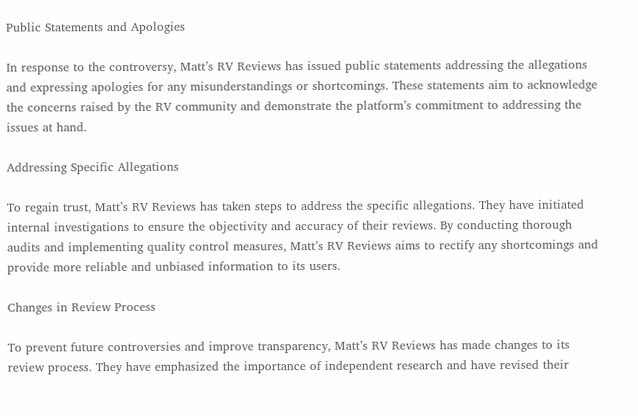Public Statements and Apologies

In response to the controversy, Matt’s RV Reviews has issued public statements addressing the allegations and expressing apologies for any misunderstandings or shortcomings. These statements aim to acknowledge the concerns raised by the RV community and demonstrate the platform’s commitment to addressing the issues at hand.

Addressing Specific Allegations

To regain trust, Matt’s RV Reviews has taken steps to address the specific allegations. They have initiated internal investigations to ensure the objectivity and accuracy of their reviews. By conducting thorough audits and implementing quality control measures, Matt’s RV Reviews aims to rectify any shortcomings and provide more reliable and unbiased information to its users.

Changes in Review Process

To prevent future controversies and improve transparency, Matt’s RV Reviews has made changes to its review process. They have emphasized the importance of independent research and have revised their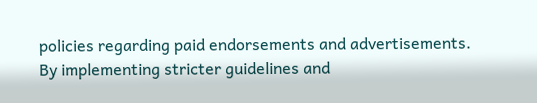policies regarding paid endorsements and advertisements. By implementing stricter guidelines and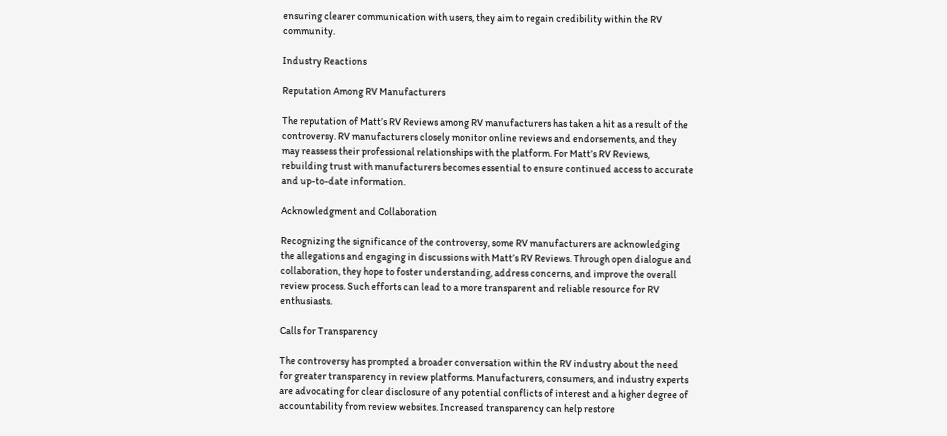ensuring clearer communication with users, they aim to regain credibility within the RV community.

Industry Reactions

Reputation Among RV Manufacturers

The reputation of Matt’s RV Reviews among RV manufacturers has taken a hit as a result of the controversy. RV manufacturers closely monitor online reviews and endorsements, and they may reassess their professional relationships with the platform. For Matt’s RV Reviews, rebuilding trust with manufacturers becomes essential to ensure continued access to accurate and up-to-date information.

Acknowledgment and Collaboration

Recognizing the significance of the controversy, some RV manufacturers are acknowledging the allegations and engaging in discussions with Matt’s RV Reviews. Through open dialogue and collaboration, they hope to foster understanding, address concerns, and improve the overall review process. Such efforts can lead to a more transparent and reliable resource for RV enthusiasts.

Calls for Transparency

The controversy has prompted a broader conversation within the RV industry about the need for greater transparency in review platforms. Manufacturers, consumers, and industry experts are advocating for clear disclosure of any potential conflicts of interest and a higher degree of accountability from review websites. Increased transparency can help restore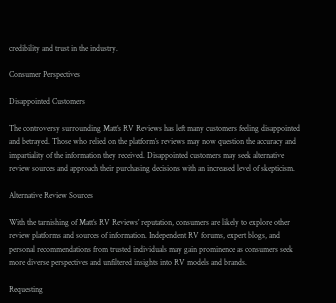credibility and trust in the industry.

Consumer Perspectives

Disappointed Customers

The controversy surrounding Matt’s RV Reviews has left many customers feeling disappointed and betrayed. Those who relied on the platform’s reviews may now question the accuracy and impartiality of the information they received. Disappointed customers may seek alternative review sources and approach their purchasing decisions with an increased level of skepticism.

Alternative Review Sources

With the tarnishing of Matt’s RV Reviews’ reputation, consumers are likely to explore other review platforms and sources of information. Independent RV forums, expert blogs, and personal recommendations from trusted individuals may gain prominence as consumers seek more diverse perspectives and unfiltered insights into RV models and brands.

Requesting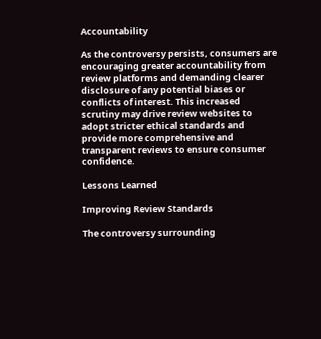Accountability

As the controversy persists, consumers are encouraging greater accountability from review platforms and demanding clearer disclosure of any potential biases or conflicts of interest. This increased scrutiny may drive review websites to adopt stricter ethical standards and provide more comprehensive and transparent reviews to ensure consumer confidence.

Lessons Learned

Improving Review Standards

The controversy surrounding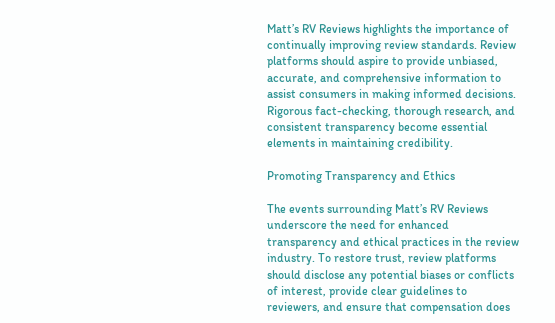Matt’s RV Reviews highlights the importance of continually improving review standards. Review platforms should aspire to provide unbiased, accurate, and comprehensive information to assist consumers in making informed decisions. Rigorous fact-checking, thorough research, and consistent transparency become essential elements in maintaining credibility.

Promoting Transparency and Ethics

The events surrounding Matt’s RV Reviews underscore the need for enhanced transparency and ethical practices in the review industry. To restore trust, review platforms should disclose any potential biases or conflicts of interest, provide clear guidelines to reviewers, and ensure that compensation does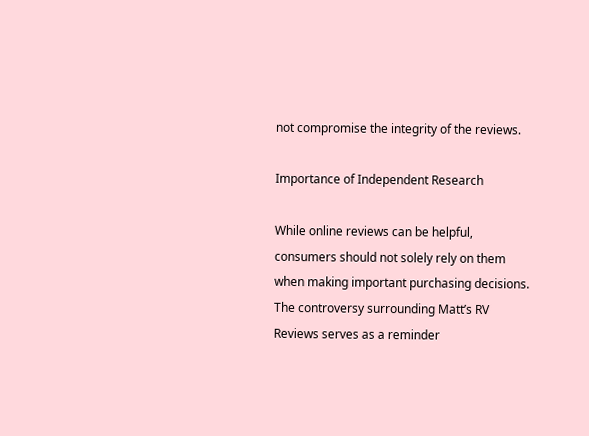not compromise the integrity of the reviews.

Importance of Independent Research

While online reviews can be helpful, consumers should not solely rely on them when making important purchasing decisions. The controversy surrounding Matt’s RV Reviews serves as a reminder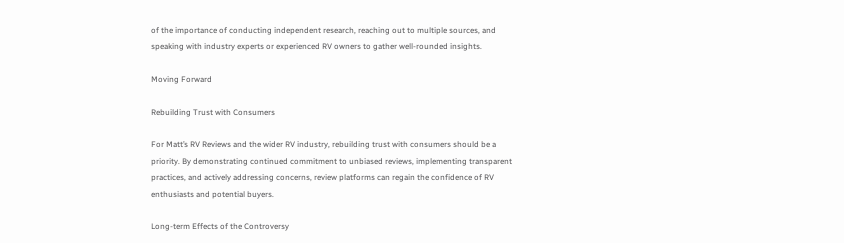of the importance of conducting independent research, reaching out to multiple sources, and speaking with industry experts or experienced RV owners to gather well-rounded insights.

Moving Forward

Rebuilding Trust with Consumers

For Matt’s RV Reviews and the wider RV industry, rebuilding trust with consumers should be a priority. By demonstrating continued commitment to unbiased reviews, implementing transparent practices, and actively addressing concerns, review platforms can regain the confidence of RV enthusiasts and potential buyers.

Long-term Effects of the Controversy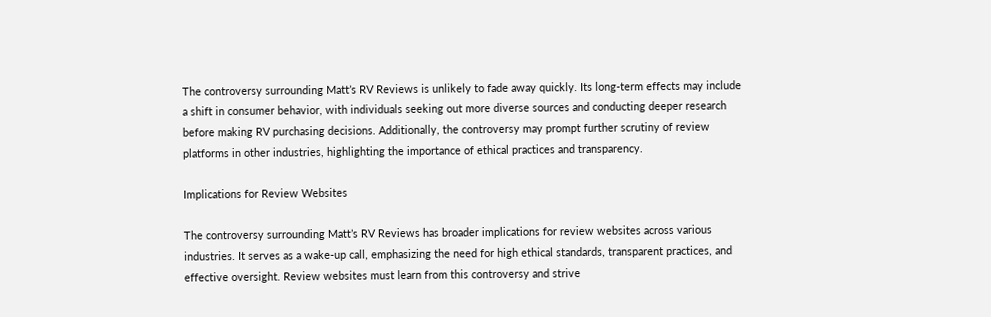The controversy surrounding Matt’s RV Reviews is unlikely to fade away quickly. Its long-term effects may include a shift in consumer behavior, with individuals seeking out more diverse sources and conducting deeper research before making RV purchasing decisions. Additionally, the controversy may prompt further scrutiny of review platforms in other industries, highlighting the importance of ethical practices and transparency.

Implications for Review Websites

The controversy surrounding Matt’s RV Reviews has broader implications for review websites across various industries. It serves as a wake-up call, emphasizing the need for high ethical standards, transparent practices, and effective oversight. Review websites must learn from this controversy and strive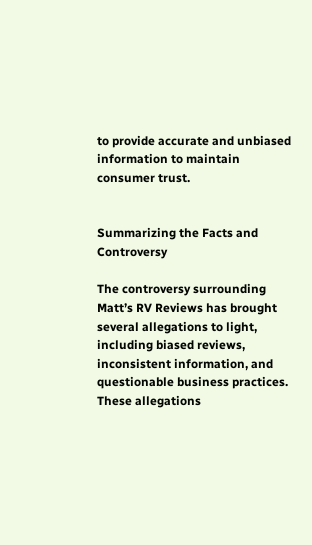to provide accurate and unbiased information to maintain consumer trust.


Summarizing the Facts and Controversy

The controversy surrounding Matt’s RV Reviews has brought several allegations to light, including biased reviews, inconsistent information, and questionable business practices. These allegations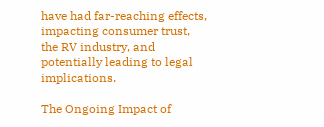have had far-reaching effects, impacting consumer trust, the RV industry, and potentially leading to legal implications.

The Ongoing Impact of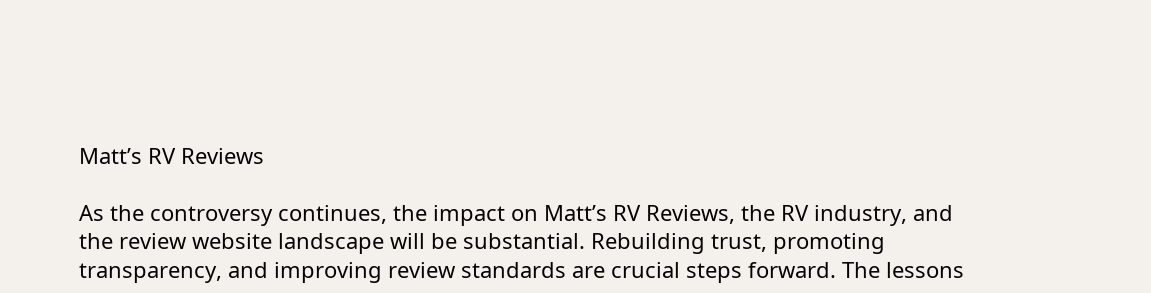Matt’s RV Reviews

As the controversy continues, the impact on Matt’s RV Reviews, the RV industry, and the review website landscape will be substantial. Rebuilding trust, promoting transparency, and improving review standards are crucial steps forward. The lessons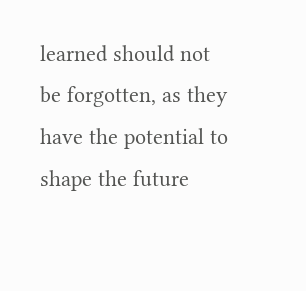learned should not be forgotten, as they have the potential to shape the future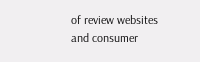of review websites and consumer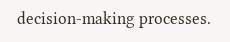decision-making processes.